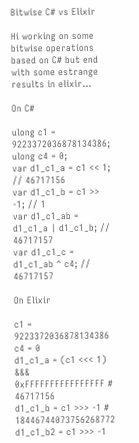Bitwise C# vs Elixir

Hi working on some bitwise operations based on C# but end with some estrange results in elixir…

On C#

ulong c1 = 9223372036878134386;
ulong c4 = 0;
var d1_c1_a = c1 << 1; // 46717156
var d1_c1_b = c1 >> -1; // 1
var d1_c1_ab = d1_c1_a | d1_c1_b; // 46717157
var d1_c1_c = d1_c1_ab ^ c4; // 46717157

On Elixir

c1 = 9223372036878134386
c4 = 0
d1_c1_a = (c1 <<< 1) &&& 0xFFFFFFFFFFFFFFFF # 46717156
d1_c1_b = c1 >>> -1 # 18446744073756268772
d1_c1_b2 = c1 >>> -1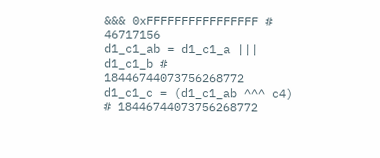&&& 0xFFFFFFFFFFFFFFFF # 46717156
d1_c1_ab = d1_c1_a ||| d1_c1_b # 18446744073756268772
d1_c1_c = (d1_c1_ab ^^^ c4) # 18446744073756268772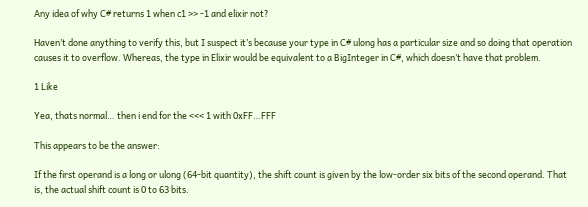Any idea of why C# returns 1 when c1 >> -1 and elixir not?

Haven’t done anything to verify this, but I suspect it’s because your type in C# ulong has a particular size and so doing that operation causes it to overflow. Whereas, the type in Elixir would be equivalent to a BigInteger in C#, which doesn’t have that problem.

1 Like

Yea, thats normal… then i end for the <<< 1 with 0xFF…FFF

This appears to be the answer:

If the first operand is a long or ulong (64-bit quantity), the shift count is given by the low-order six bits of the second operand. That is, the actual shift count is 0 to 63 bits.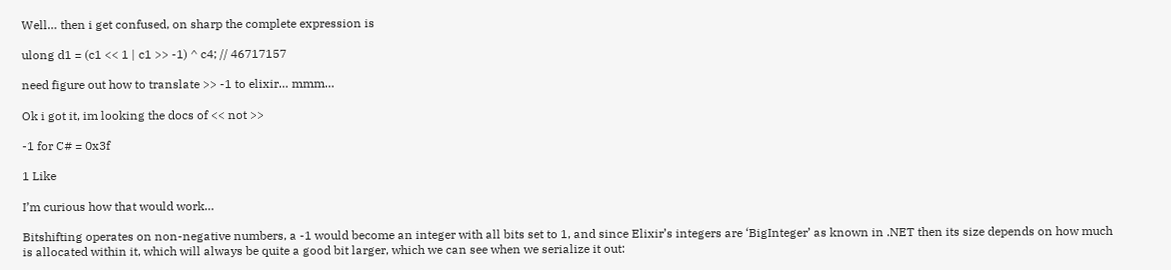Well… then i get confused, on sharp the complete expression is

ulong d1 = (c1 << 1 | c1 >> -1) ^ c4; // 46717157

need figure out how to translate >> -1 to elixir… mmm…

Ok i got it, im looking the docs of << not >>

-1 for C# = 0x3f

1 Like

I’m curious how that would work…

Bitshifting operates on non-negative numbers, a -1 would become an integer with all bits set to 1, and since Elixir’s integers are ‘BigInteger’ as known in .NET then its size depends on how much is allocated within it, which will always be quite a good bit larger, which we can see when we serialize it out: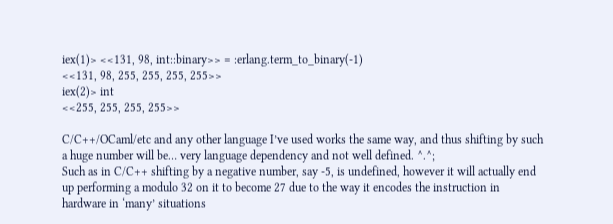iex(1)> <<131, 98, int::binary>> = :erlang.term_to_binary(-1)
<<131, 98, 255, 255, 255, 255>>
iex(2)> int
<<255, 255, 255, 255>>

C/C++/OCaml/etc and any other language I’ve used works the same way, and thus shifting by such a huge number will be… very language dependency and not well defined. ^.^;
Such as in C/C++ shifting by a negative number, say -5, is undefined, however it will actually end up performing a modulo 32 on it to become 27 due to the way it encodes the instruction in hardware in ‘many’ situations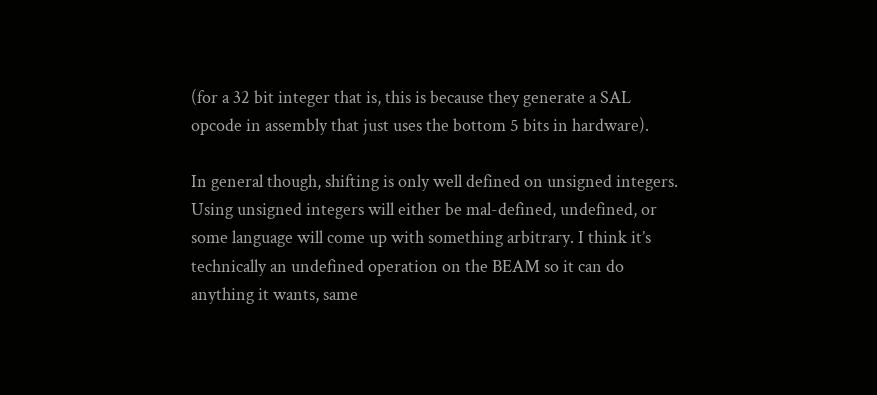(for a 32 bit integer that is, this is because they generate a SAL opcode in assembly that just uses the bottom 5 bits in hardware).

In general though, shifting is only well defined on unsigned integers. Using unsigned integers will either be mal-defined, undefined, or some language will come up with something arbitrary. I think it’s technically an undefined operation on the BEAM so it can do anything it wants, same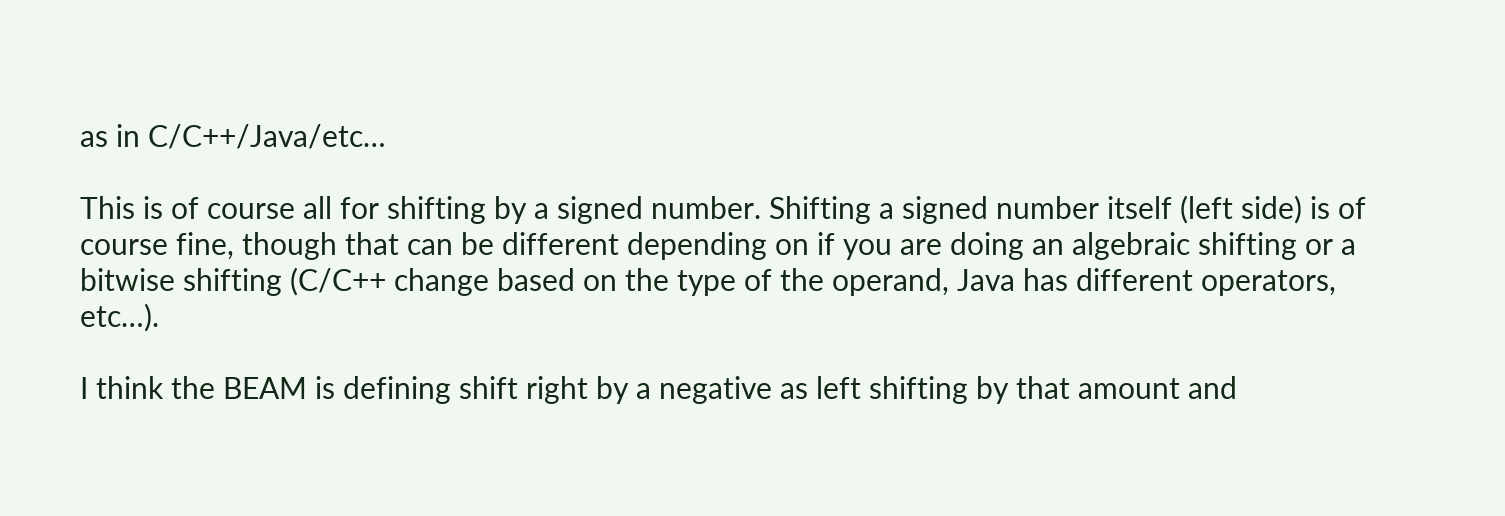as in C/C++/Java/etc…

This is of course all for shifting by a signed number. Shifting a signed number itself (left side) is of course fine, though that can be different depending on if you are doing an algebraic shifting or a bitwise shifting (C/C++ change based on the type of the operand, Java has different operators, etc…).

I think the BEAM is defining shift right by a negative as left shifting by that amount and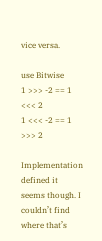vice versa.

use Bitwise
1 >>> -2 == 1 <<< 2
1 <<< -2 == 1 >>> 2

Implementation defined it seems though. I couldn’t find where that’s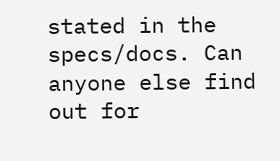stated in the specs/docs. Can anyone else find out for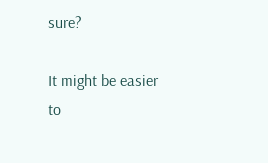sure?

It might be easier to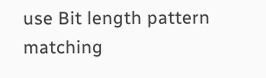use Bit length pattern matching